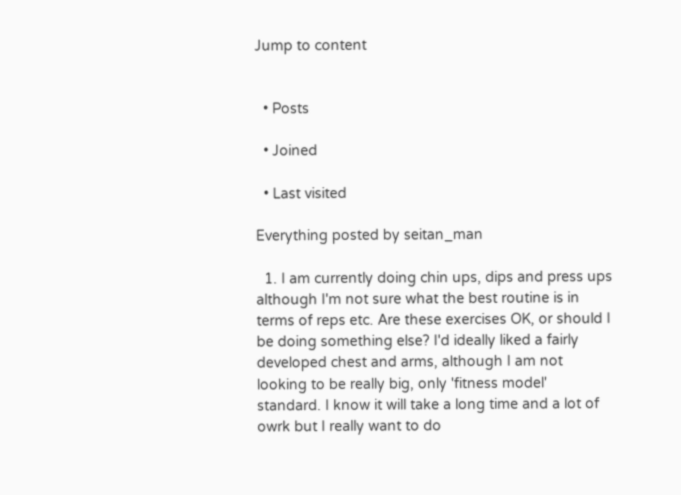Jump to content


  • Posts

  • Joined

  • Last visited

Everything posted by seitan_man

  1. I am currently doing chin ups, dips and press ups although I'm not sure what the best routine is in terms of reps etc. Are these exercises OK, or should I be doing something else? I'd ideally liked a fairly developed chest and arms, although I am not looking to be really big, only 'fitness model' standard. I know it will take a long time and a lot of owrk but I really want to do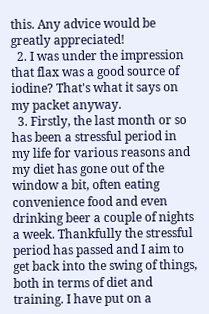this. Any advice would be greatly appreciated!
  2. I was under the impression that flax was a good source of iodine? That's what it says on my packet anyway.
  3. Firstly, the last month or so has been a stressful period in my life for various reasons and my diet has gone out of the window a bit, often eating convenience food and even drinking beer a couple of nights a week. Thankfully the stressful period has passed and I aim to get back into the swing of things, both in terms of diet and training. I have put on a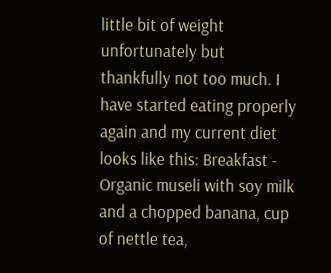little bit of weight unfortunately but thankfully not too much. I have started eating properly again and my current diet looks like this: Breakfast - Organic museli with soy milk and a chopped banana, cup of nettle tea,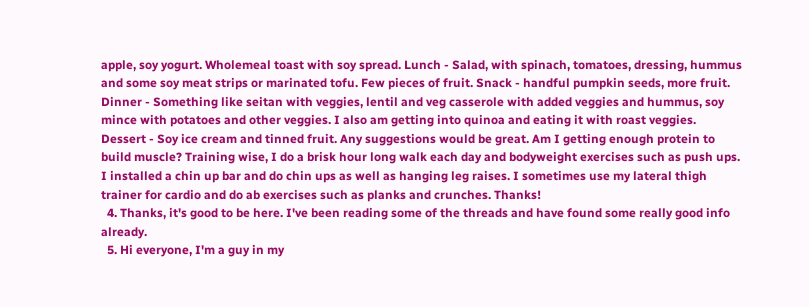apple, soy yogurt. Wholemeal toast with soy spread. Lunch - Salad, with spinach, tomatoes, dressing, hummus and some soy meat strips or marinated tofu. Few pieces of fruit. Snack - handful pumpkin seeds, more fruit. Dinner - Something like seitan with veggies, lentil and veg casserole with added veggies and hummus, soy mince with potatoes and other veggies. I also am getting into quinoa and eating it with roast veggies. Dessert - Soy ice cream and tinned fruit. Any suggestions would be great. Am I getting enough protein to build muscle? Training wise, I do a brisk hour long walk each day and bodyweight exercises such as push ups. I installed a chin up bar and do chin ups as well as hanging leg raises. I sometimes use my lateral thigh trainer for cardio and do ab exercises such as planks and crunches. Thanks!
  4. Thanks, it's good to be here. I've been reading some of the threads and have found some really good info already.
  5. Hi everyone, I'm a guy in my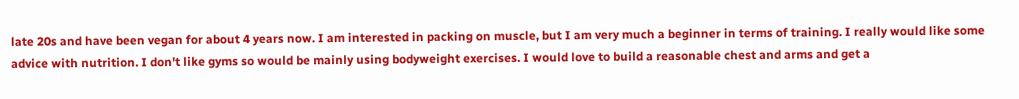late 20s and have been vegan for about 4 years now. I am interested in packing on muscle, but I am very much a beginner in terms of training. I really would like some advice with nutrition. I don't like gyms so would be mainly using bodyweight exercises. I would love to build a reasonable chest and arms and get a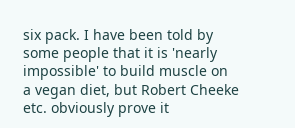six pack. I have been told by some people that it is 'nearly impossible' to build muscle on a vegan diet, but Robert Cheeke etc. obviously prove it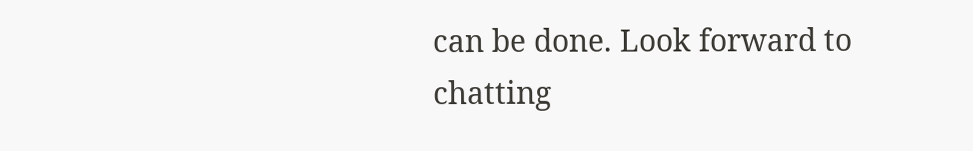can be done. Look forward to chatting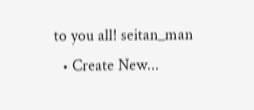to you all! seitan_man
  • Create New...